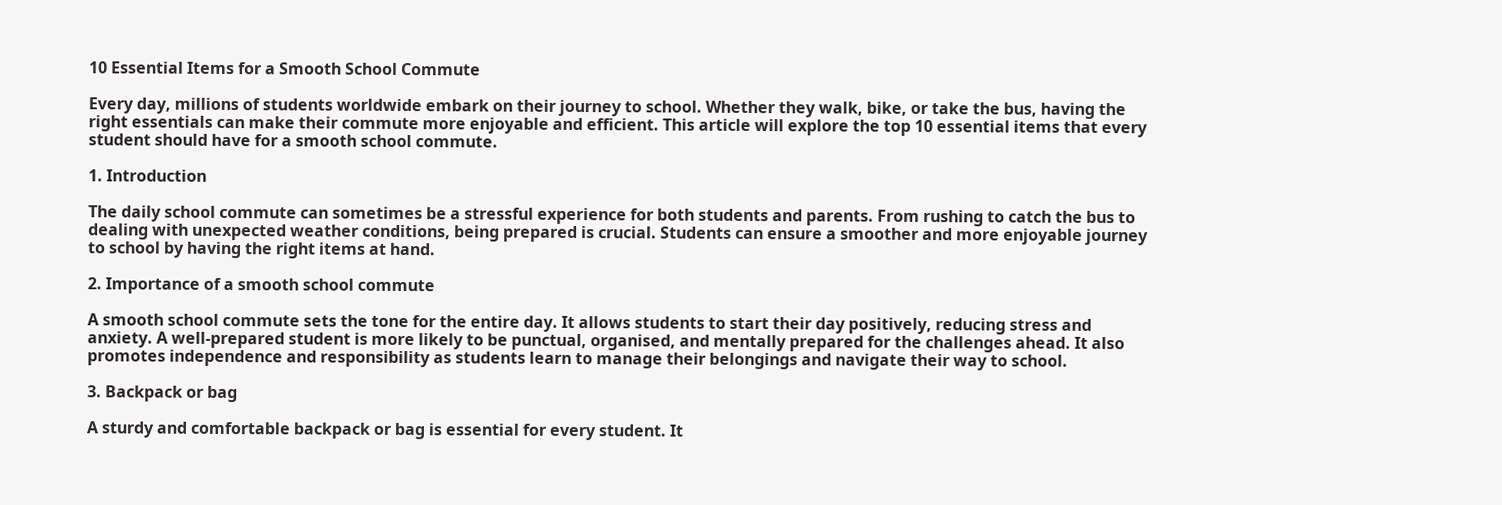10 Essential Items for a Smooth School Commute

Every day, millions of students worldwide embark on their journey to school. Whether they walk, bike, or take the bus, having the right essentials can make their commute more enjoyable and efficient. This article will explore the top 10 essential items that every student should have for a smooth school commute.

1. Introduction

The daily school commute can sometimes be a stressful experience for both students and parents. From rushing to catch the bus to dealing with unexpected weather conditions, being prepared is crucial. Students can ensure a smoother and more enjoyable journey to school by having the right items at hand.

2. Importance of a smooth school commute

A smooth school commute sets the tone for the entire day. It allows students to start their day positively, reducing stress and anxiety. A well-prepared student is more likely to be punctual, organised, and mentally prepared for the challenges ahead. It also promotes independence and responsibility as students learn to manage their belongings and navigate their way to school.

3. Backpack or bag

A sturdy and comfortable backpack or bag is essential for every student. It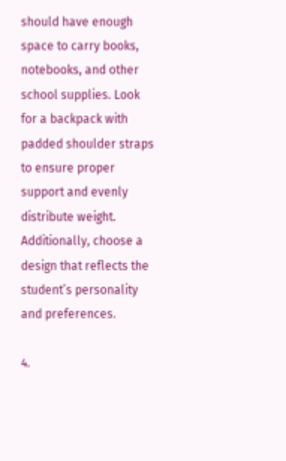should have enough space to carry books, notebooks, and other school supplies. Look for a backpack with padded shoulder straps to ensure proper support and evenly distribute weight. Additionally, choose a design that reflects the student’s personality and preferences.

4.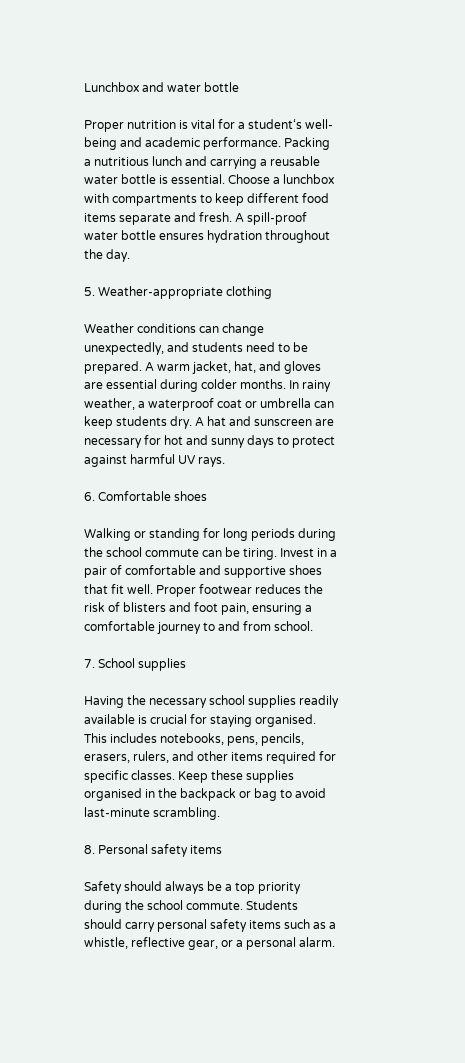Lunchbox and water bottle

Proper nutrition is vital for a student‘s well-being and academic performance. Packing a nutritious lunch and carrying a reusable water bottle is essential. Choose a lunchbox with compartments to keep different food items separate and fresh. A spill-proof water bottle ensures hydration throughout the day.

5. Weather-appropriate clothing

Weather conditions can change unexpectedly, and students need to be prepared. A warm jacket, hat, and gloves are essential during colder months. In rainy weather, a waterproof coat or umbrella can keep students dry. A hat and sunscreen are necessary for hot and sunny days to protect against harmful UV rays.

6. Comfortable shoes

Walking or standing for long periods during the school commute can be tiring. Invest in a pair of comfortable and supportive shoes that fit well. Proper footwear reduces the risk of blisters and foot pain, ensuring a comfortable journey to and from school.

7. School supplies

Having the necessary school supplies readily available is crucial for staying organised. This includes notebooks, pens, pencils, erasers, rulers, and other items required for specific classes. Keep these supplies organised in the backpack or bag to avoid last-minute scrambling.

8. Personal safety items

Safety should always be a top priority during the school commute. Students should carry personal safety items such as a whistle, reflective gear, or a personal alarm.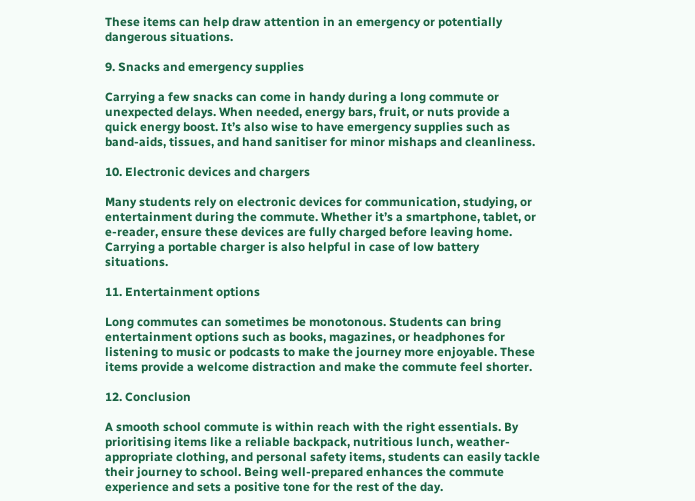These items can help draw attention in an emergency or potentially dangerous situations.

9. Snacks and emergency supplies

Carrying a few snacks can come in handy during a long commute or unexpected delays. When needed, energy bars, fruit, or nuts provide a quick energy boost. It’s also wise to have emergency supplies such as band-aids, tissues, and hand sanitiser for minor mishaps and cleanliness.

10. Electronic devices and chargers

Many students rely on electronic devices for communication, studying, or entertainment during the commute. Whether it’s a smartphone, tablet, or e-reader, ensure these devices are fully charged before leaving home. Carrying a portable charger is also helpful in case of low battery situations.

11. Entertainment options

Long commutes can sometimes be monotonous. Students can bring entertainment options such as books, magazines, or headphones for listening to music or podcasts to make the journey more enjoyable. These items provide a welcome distraction and make the commute feel shorter.

12. Conclusion

A smooth school commute is within reach with the right essentials. By prioritising items like a reliable backpack, nutritious lunch, weather-appropriate clothing, and personal safety items, students can easily tackle their journey to school. Being well-prepared enhances the commute experience and sets a positive tone for the rest of the day.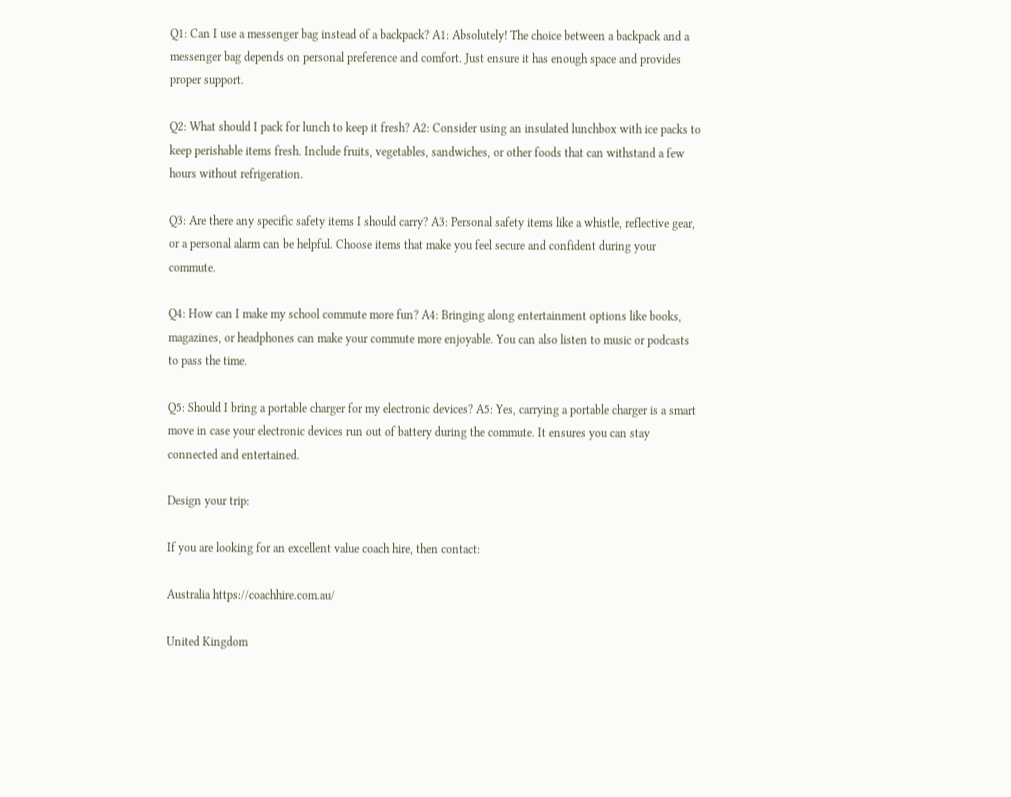Q1: Can I use a messenger bag instead of a backpack? A1: Absolutely! The choice between a backpack and a messenger bag depends on personal preference and comfort. Just ensure it has enough space and provides proper support.

Q2: What should I pack for lunch to keep it fresh? A2: Consider using an insulated lunchbox with ice packs to keep perishable items fresh. Include fruits, vegetables, sandwiches, or other foods that can withstand a few hours without refrigeration.

Q3: Are there any specific safety items I should carry? A3: Personal safety items like a whistle, reflective gear, or a personal alarm can be helpful. Choose items that make you feel secure and confident during your commute.

Q4: How can I make my school commute more fun? A4: Bringing along entertainment options like books, magazines, or headphones can make your commute more enjoyable. You can also listen to music or podcasts to pass the time.

Q5: Should I bring a portable charger for my electronic devices? A5: Yes, carrying a portable charger is a smart move in case your electronic devices run out of battery during the commute. It ensures you can stay connected and entertained.

Design your trip:

If you are looking for an excellent value coach hire, then contact:

Australia https://coachhire.com.au/

United Kingdom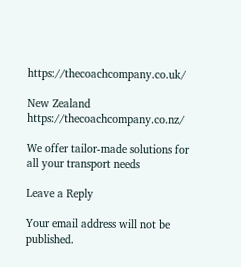https://thecoachcompany.co.uk/

New Zealand https://thecoachcompany.co.nz/

We offer tailor-made solutions for all your transport needs

Leave a Reply

Your email address will not be published.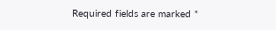Required fields are marked *